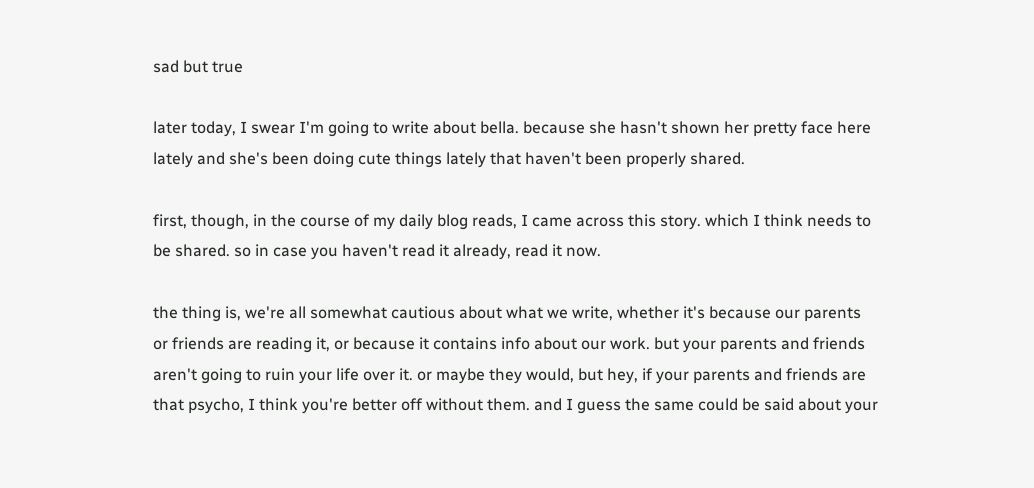sad but true

later today, I swear I'm going to write about bella. because she hasn't shown her pretty face here lately and she's been doing cute things lately that haven't been properly shared.

first, though, in the course of my daily blog reads, I came across this story. which I think needs to be shared. so in case you haven't read it already, read it now.

the thing is, we're all somewhat cautious about what we write, whether it's because our parents or friends are reading it, or because it contains info about our work. but your parents and friends aren't going to ruin your life over it. or maybe they would, but hey, if your parents and friends are that psycho, I think you're better off without them. and I guess the same could be said about your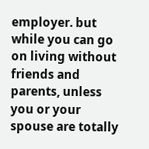employer. but while you can go on living without friends and parents, unless you or your spouse are totally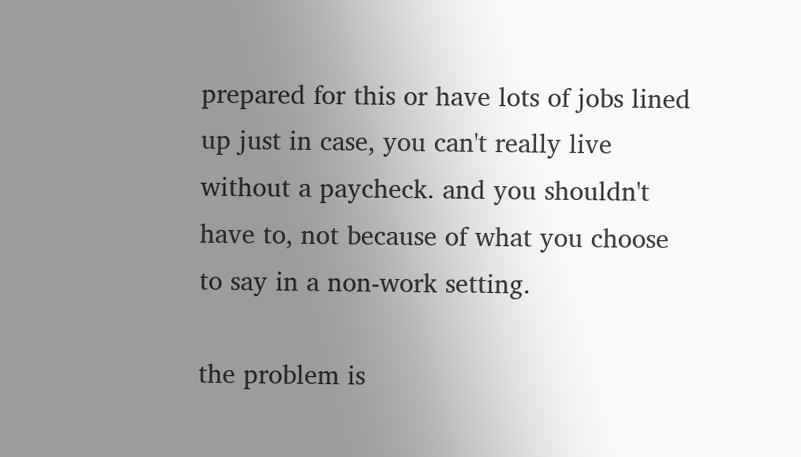prepared for this or have lots of jobs lined up just in case, you can't really live without a paycheck. and you shouldn't have to, not because of what you choose to say in a non-work setting.

the problem is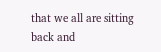that we all are sitting back and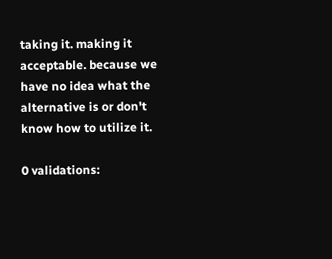taking it. making it acceptable. because we have no idea what the alternative is or don't know how to utilize it.

0 validations: